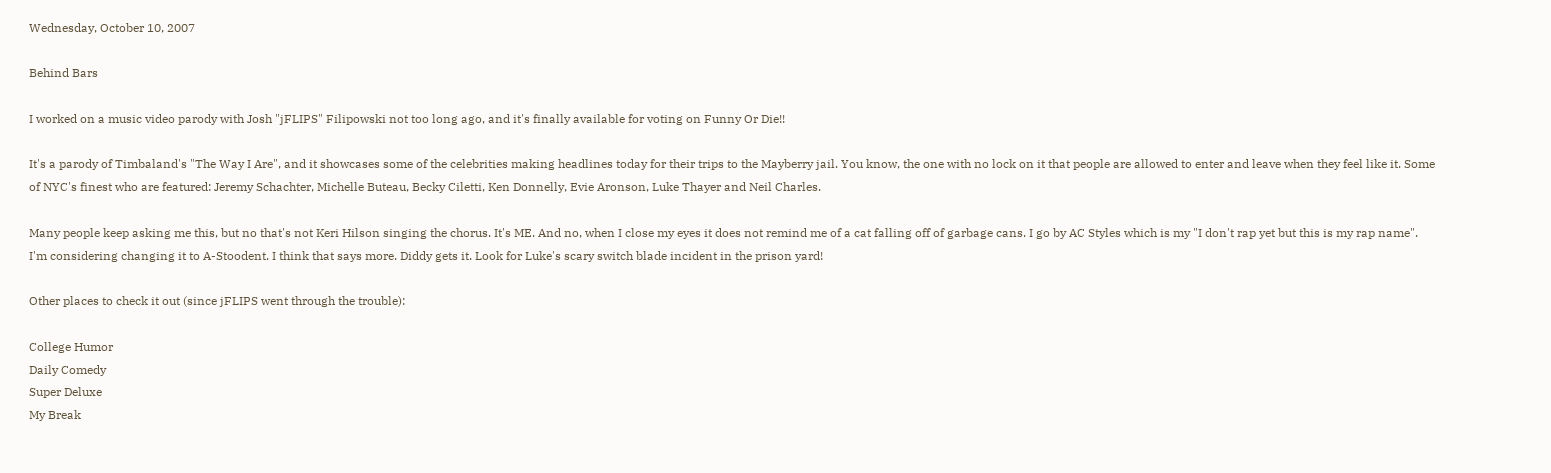Wednesday, October 10, 2007

Behind Bars

I worked on a music video parody with Josh "jFLIPS" Filipowski not too long ago, and it's finally available for voting on Funny Or Die!!

It's a parody of Timbaland's "The Way I Are", and it showcases some of the celebrities making headlines today for their trips to the Mayberry jail. You know, the one with no lock on it that people are allowed to enter and leave when they feel like it. Some of NYC's finest who are featured: Jeremy Schachter, Michelle Buteau, Becky Ciletti, Ken Donnelly, Evie Aronson, Luke Thayer and Neil Charles.

Many people keep asking me this, but no that's not Keri Hilson singing the chorus. It's ME. And no, when I close my eyes it does not remind me of a cat falling off of garbage cans. I go by AC Styles which is my "I don't rap yet but this is my rap name". I'm considering changing it to A-Stoodent. I think that says more. Diddy gets it. Look for Luke's scary switch blade incident in the prison yard!

Other places to check it out (since jFLIPS went through the trouble):

College Humor
Daily Comedy
Super Deluxe
My Break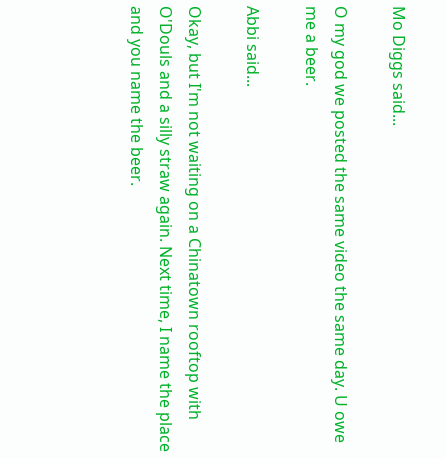Mo Diggs said...

O my god we posted the same video the same day. U owe me a beer.

Abbi said...

Okay, but I'm not waiting on a Chinatown rooftop with O'Douls and a silly straw again. Next time, I name the place and you name the beer.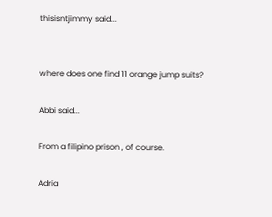thisisntjimmy said...


where does one find 11 orange jump suits?

Abbi said...

From a filipino prison , of course.

Adria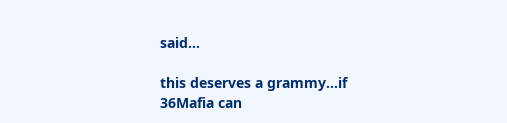said...

this deserves a grammy...if 36Mafia can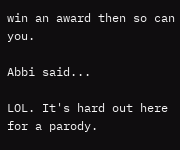win an award then so can you.

Abbi said...

LOL. It's hard out here for a parody.